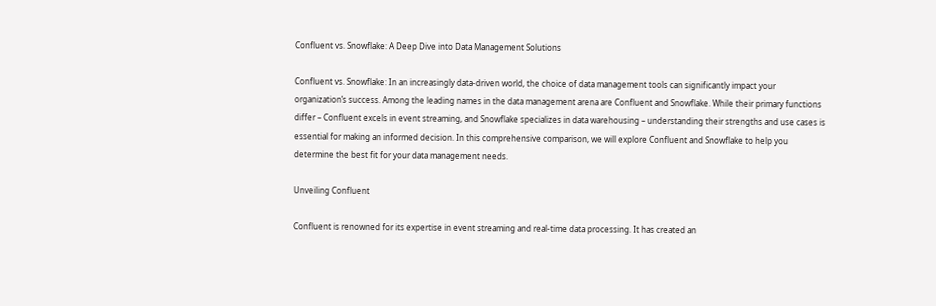Confluent vs. Snowflake: A Deep Dive into Data Management Solutions

Confluent vs. Snowflake: In an increasingly data-driven world, the choice of data management tools can significantly impact your organization’s success. Among the leading names in the data management arena are Confluent and Snowflake. While their primary functions differ – Confluent excels in event streaming, and Snowflake specializes in data warehousing – understanding their strengths and use cases is essential for making an informed decision. In this comprehensive comparison, we will explore Confluent and Snowflake to help you determine the best fit for your data management needs.

Unveiling Confluent

Confluent is renowned for its expertise in event streaming and real-time data processing. It has created an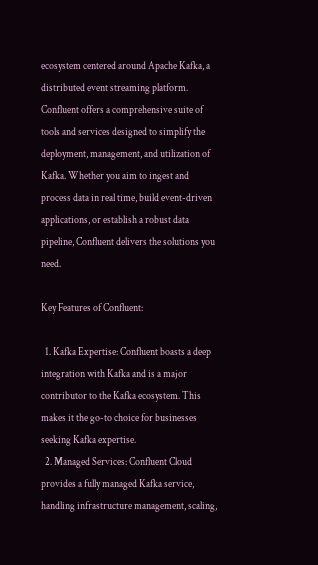ecosystem centered around Apache Kafka, a distributed event streaming platform. Confluent offers a comprehensive suite of tools and services designed to simplify the deployment, management, and utilization of Kafka. Whether you aim to ingest and process data in real time, build event-driven applications, or establish a robust data pipeline, Confluent delivers the solutions you need.

Key Features of Confluent:

  1. Kafka Expertise: Confluent boasts a deep integration with Kafka and is a major contributor to the Kafka ecosystem. This makes it the go-to choice for businesses seeking Kafka expertise.
  2. Managed Services: Confluent Cloud provides a fully managed Kafka service, handling infrastructure management, scaling,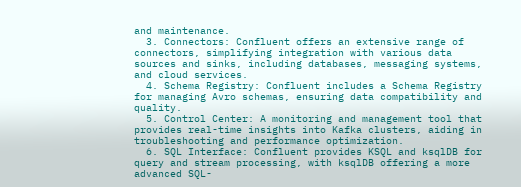and maintenance.
  3. Connectors: Confluent offers an extensive range of connectors, simplifying integration with various data sources and sinks, including databases, messaging systems, and cloud services.
  4. Schema Registry: Confluent includes a Schema Registry for managing Avro schemas, ensuring data compatibility and quality.
  5. Control Center: A monitoring and management tool that provides real-time insights into Kafka clusters, aiding in troubleshooting and performance optimization.
  6. SQL Interface: Confluent provides KSQL and ksqlDB for query and stream processing, with ksqlDB offering a more advanced SQL-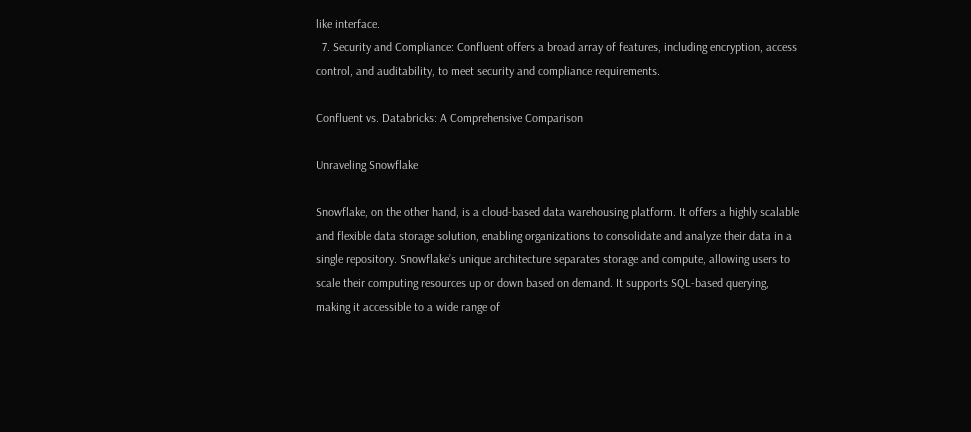like interface.
  7. Security and Compliance: Confluent offers a broad array of features, including encryption, access control, and auditability, to meet security and compliance requirements.

Confluent vs. Databricks: A Comprehensive Comparison

Unraveling Snowflake

Snowflake, on the other hand, is a cloud-based data warehousing platform. It offers a highly scalable and flexible data storage solution, enabling organizations to consolidate and analyze their data in a single repository. Snowflake’s unique architecture separates storage and compute, allowing users to scale their computing resources up or down based on demand. It supports SQL-based querying, making it accessible to a wide range of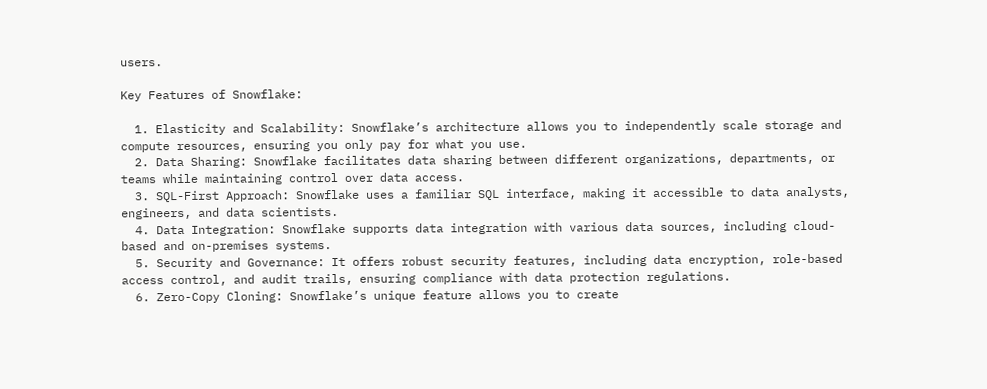users.

Key Features of Snowflake:

  1. Elasticity and Scalability: Snowflake’s architecture allows you to independently scale storage and compute resources, ensuring you only pay for what you use.
  2. Data Sharing: Snowflake facilitates data sharing between different organizations, departments, or teams while maintaining control over data access.
  3. SQL-First Approach: Snowflake uses a familiar SQL interface, making it accessible to data analysts, engineers, and data scientists.
  4. Data Integration: Snowflake supports data integration with various data sources, including cloud-based and on-premises systems.
  5. Security and Governance: It offers robust security features, including data encryption, role-based access control, and audit trails, ensuring compliance with data protection regulations.
  6. Zero-Copy Cloning: Snowflake’s unique feature allows you to create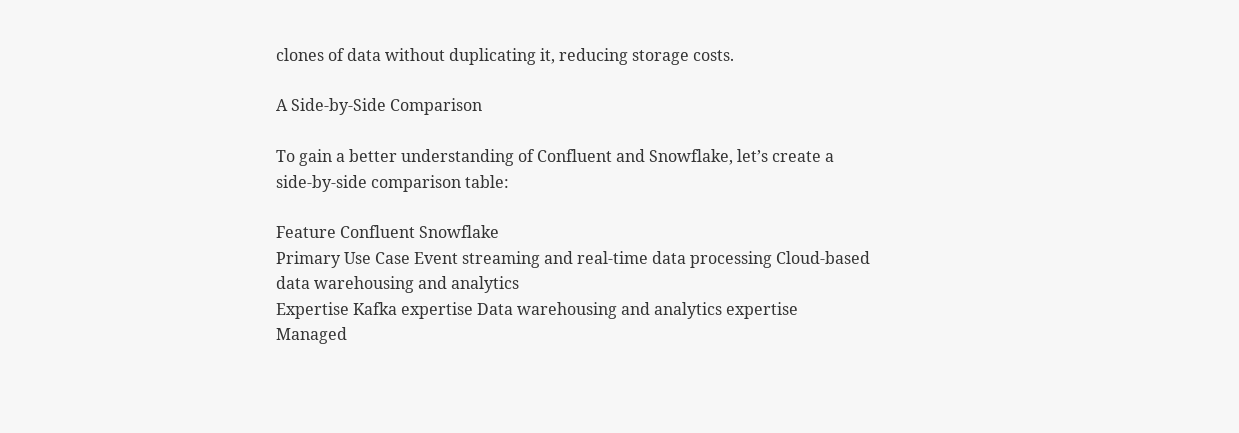clones of data without duplicating it, reducing storage costs.

A Side-by-Side Comparison

To gain a better understanding of Confluent and Snowflake, let’s create a side-by-side comparison table:

Feature Confluent Snowflake
Primary Use Case Event streaming and real-time data processing Cloud-based data warehousing and analytics
Expertise Kafka expertise Data warehousing and analytics expertise
Managed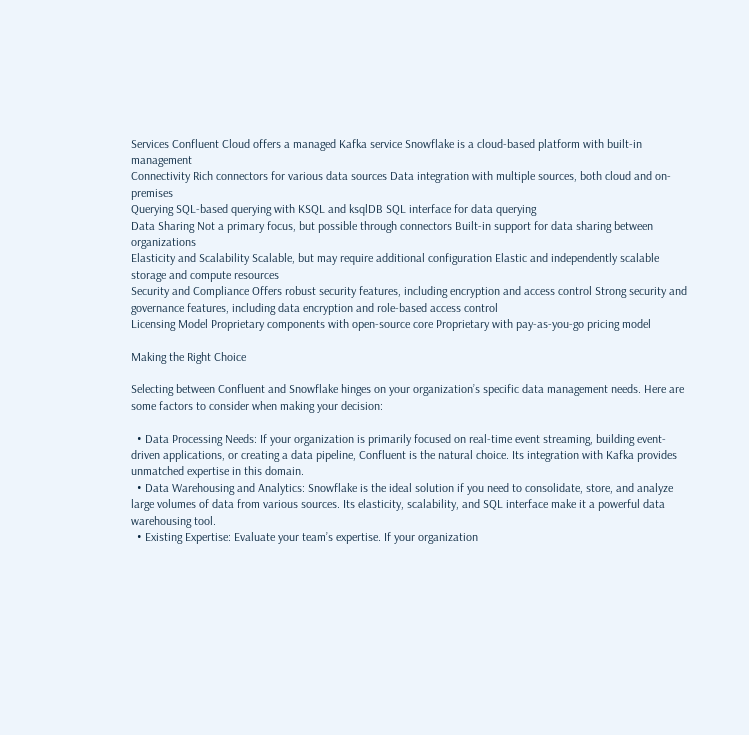Services Confluent Cloud offers a managed Kafka service Snowflake is a cloud-based platform with built-in management
Connectivity Rich connectors for various data sources Data integration with multiple sources, both cloud and on-premises
Querying SQL-based querying with KSQL and ksqlDB SQL interface for data querying
Data Sharing Not a primary focus, but possible through connectors Built-in support for data sharing between organizations
Elasticity and Scalability Scalable, but may require additional configuration Elastic and independently scalable storage and compute resources
Security and Compliance Offers robust security features, including encryption and access control Strong security and governance features, including data encryption and role-based access control
Licensing Model Proprietary components with open-source core Proprietary with pay-as-you-go pricing model

Making the Right Choice

Selecting between Confluent and Snowflake hinges on your organization’s specific data management needs. Here are some factors to consider when making your decision:

  • Data Processing Needs: If your organization is primarily focused on real-time event streaming, building event-driven applications, or creating a data pipeline, Confluent is the natural choice. Its integration with Kafka provides unmatched expertise in this domain.
  • Data Warehousing and Analytics: Snowflake is the ideal solution if you need to consolidate, store, and analyze large volumes of data from various sources. Its elasticity, scalability, and SQL interface make it a powerful data warehousing tool.
  • Existing Expertise: Evaluate your team’s expertise. If your organization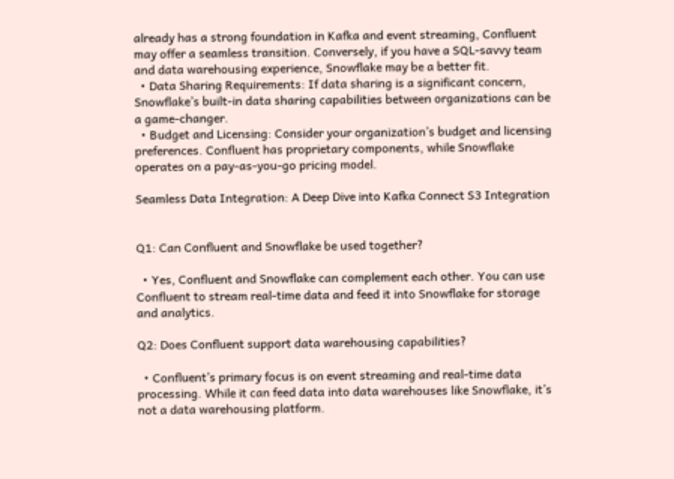already has a strong foundation in Kafka and event streaming, Confluent may offer a seamless transition. Conversely, if you have a SQL-savvy team and data warehousing experience, Snowflake may be a better fit.
  • Data Sharing Requirements: If data sharing is a significant concern, Snowflake’s built-in data sharing capabilities between organizations can be a game-changer.
  • Budget and Licensing: Consider your organization’s budget and licensing preferences. Confluent has proprietary components, while Snowflake operates on a pay-as-you-go pricing model.

Seamless Data Integration: A Deep Dive into Kafka Connect S3 Integration


Q1: Can Confluent and Snowflake be used together?

  • Yes, Confluent and Snowflake can complement each other. You can use Confluent to stream real-time data and feed it into Snowflake for storage and analytics.

Q2: Does Confluent support data warehousing capabilities?

  • Confluent’s primary focus is on event streaming and real-time data processing. While it can feed data into data warehouses like Snowflake, it’s not a data warehousing platform.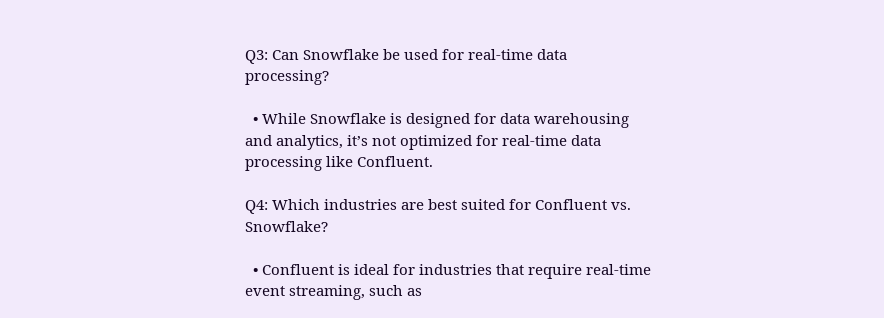Q3: Can Snowflake be used for real-time data processing?

  • While Snowflake is designed for data warehousing and analytics, it’s not optimized for real-time data processing like Confluent.

Q4: Which industries are best suited for Confluent vs. Snowflake?

  • Confluent is ideal for industries that require real-time event streaming, such as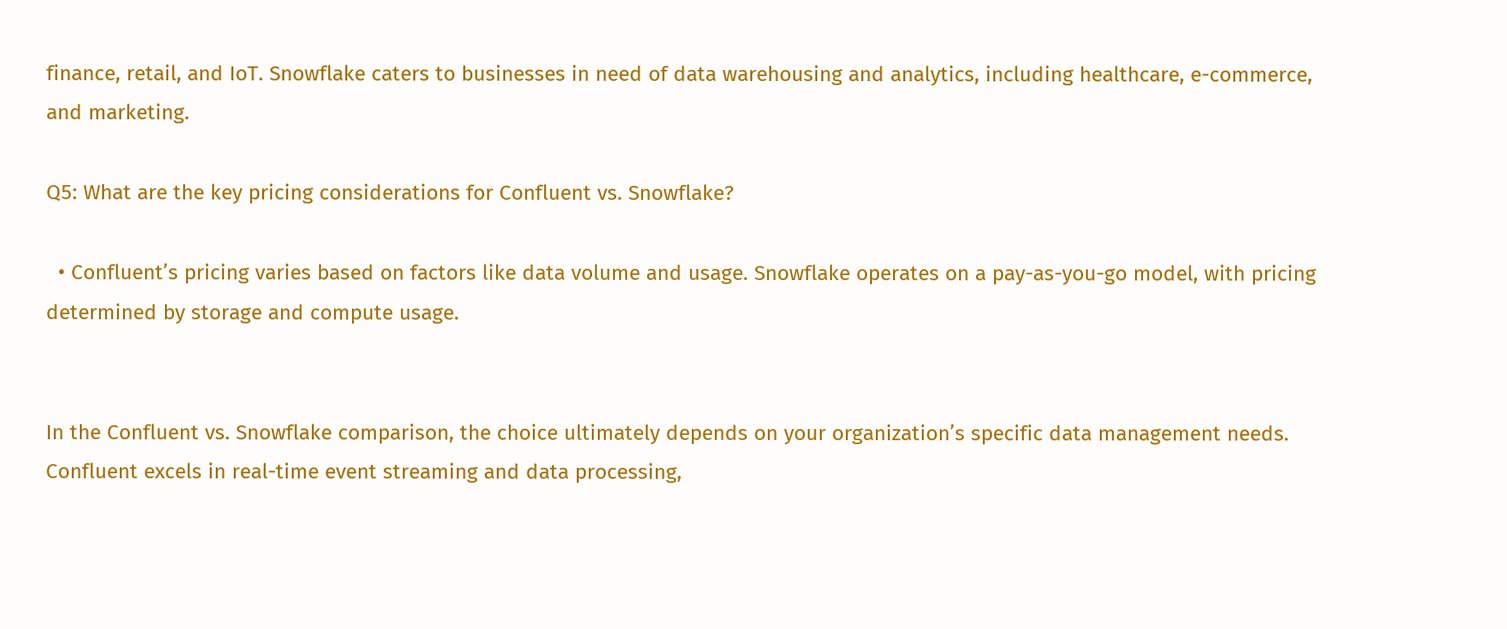finance, retail, and IoT. Snowflake caters to businesses in need of data warehousing and analytics, including healthcare, e-commerce, and marketing.

Q5: What are the key pricing considerations for Confluent vs. Snowflake?

  • Confluent’s pricing varies based on factors like data volume and usage. Snowflake operates on a pay-as-you-go model, with pricing determined by storage and compute usage.


In the Confluent vs. Snowflake comparison, the choice ultimately depends on your organization’s specific data management needs. Confluent excels in real-time event streaming and data processing,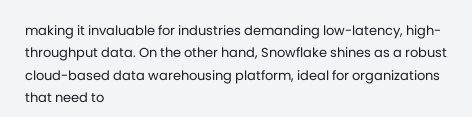making it invaluable for industries demanding low-latency, high-throughput data. On the other hand, Snowflake shines as a robust cloud-based data warehousing platform, ideal for organizations that need to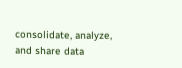consolidate, analyze, and share data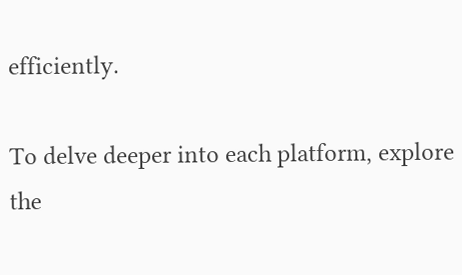efficiently.

To delve deeper into each platform, explore the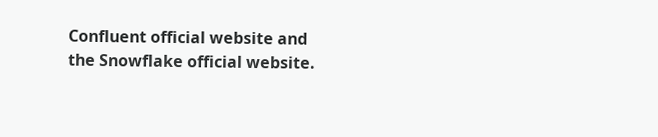Confluent official website and the Snowflake official website.